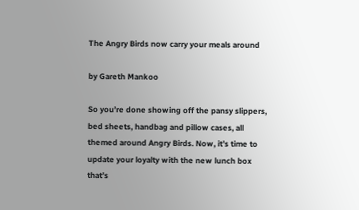The Angry Birds now carry your meals around

by Gareth Mankoo

So you’re done showing off the pansy slippers, bed sheets, handbag and pillow cases, all themed around Angry Birds. Now, it’s time to update your loyalty with the new lunch box that’s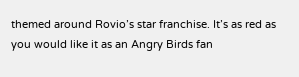themed around Rovio’s star franchise. It’s as red as you would like it as an Angry Birds fan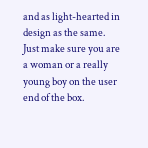and as light-hearted in design as the same. Just make sure you are a woman or a really young boy on the user end of the box.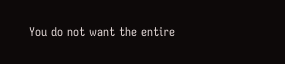You do not want the entire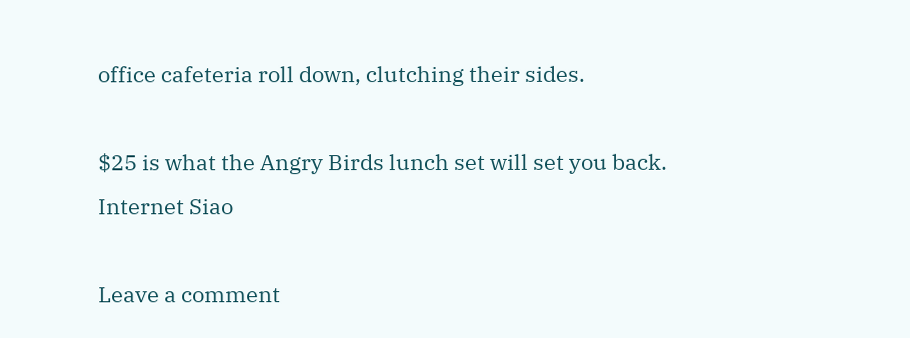office cafeteria roll down, clutching their sides.

$25 is what the Angry Birds lunch set will set you back.
Internet Siao

Leave a comment